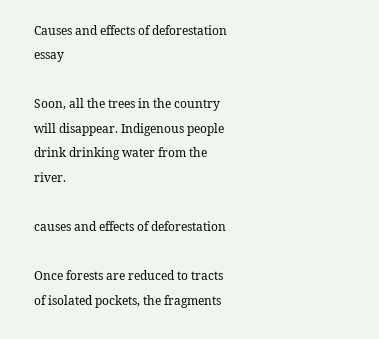Causes and effects of deforestation essay

Soon, all the trees in the country will disappear. Indigenous people drink drinking water from the river.

causes and effects of deforestation

Once forests are reduced to tracts of isolated pockets, the fragments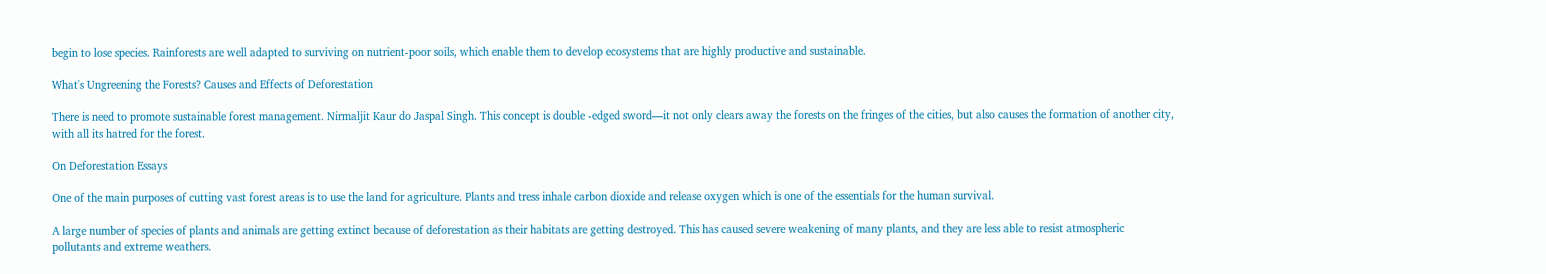begin to lose species. Rainforests are well adapted to surviving on nutrient-poor soils, which enable them to develop ecosystems that are highly productive and sustainable.

What's Ungreening the Forests? Causes and Effects of Deforestation

There is need to promote sustainable forest management. Nirmaljit Kaur do Jaspal Singh. This concept is double -edged sword—it not only clears away the forests on the fringes of the cities, but also causes the formation of another city, with all its hatred for the forest.

On Deforestation Essays

One of the main purposes of cutting vast forest areas is to use the land for agriculture. Plants and tress inhale carbon dioxide and release oxygen which is one of the essentials for the human survival.

A large number of species of plants and animals are getting extinct because of deforestation as their habitats are getting destroyed. This has caused severe weakening of many plants, and they are less able to resist atmospheric pollutants and extreme weathers.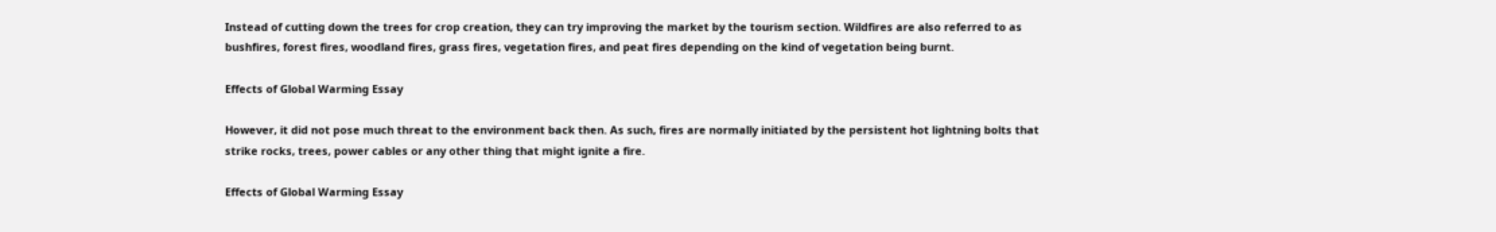Instead of cutting down the trees for crop creation, they can try improving the market by the tourism section. Wildfires are also referred to as bushfires, forest fires, woodland fires, grass fires, vegetation fires, and peat fires depending on the kind of vegetation being burnt.

Effects of Global Warming Essay

However, it did not pose much threat to the environment back then. As such, fires are normally initiated by the persistent hot lightning bolts that strike rocks, trees, power cables or any other thing that might ignite a fire.

Effects of Global Warming Essay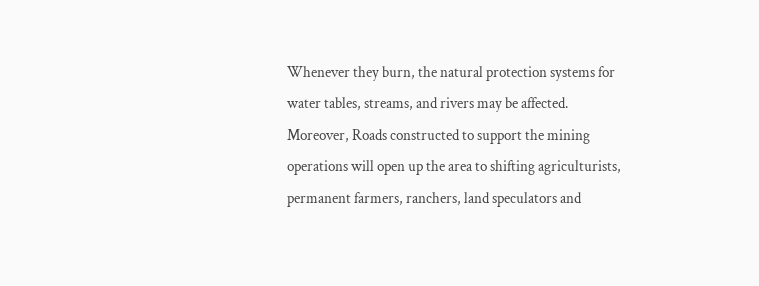Whenever they burn, the natural protection systems for water tables, streams, and rivers may be affected. Moreover, Roads constructed to support the mining operations will open up the area to shifting agriculturists, permanent farmers, ranchers, land speculators and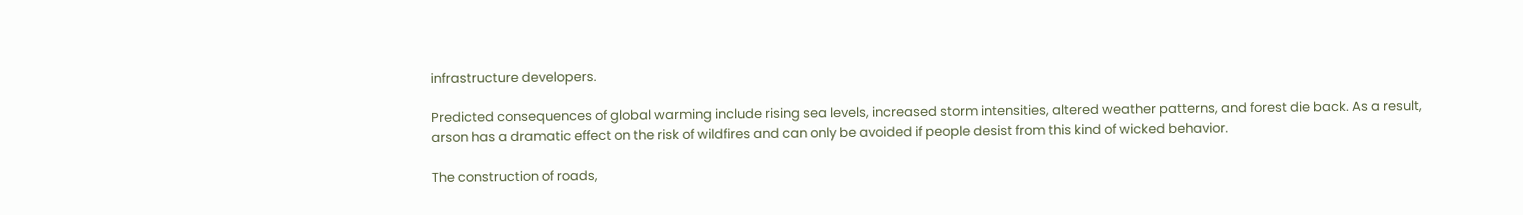infrastructure developers.

Predicted consequences of global warming include rising sea levels, increased storm intensities, altered weather patterns, and forest die back. As a result, arson has a dramatic effect on the risk of wildfires and can only be avoided if people desist from this kind of wicked behavior.

The construction of roads,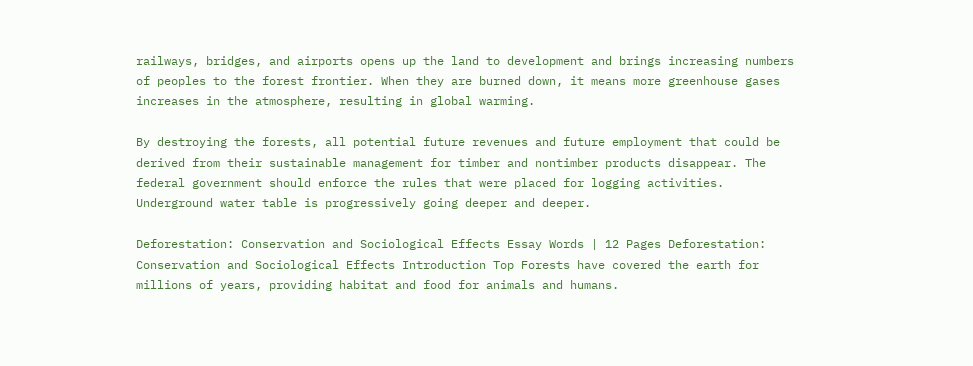railways, bridges, and airports opens up the land to development and brings increasing numbers of peoples to the forest frontier. When they are burned down, it means more greenhouse gases increases in the atmosphere, resulting in global warming.

By destroying the forests, all potential future revenues and future employment that could be derived from their sustainable management for timber and nontimber products disappear. The federal government should enforce the rules that were placed for logging activities. Underground water table is progressively going deeper and deeper.

Deforestation: Conservation and Sociological Effects Essay Words | 12 Pages Deforestation: Conservation and Sociological Effects Introduction Top Forests have covered the earth for millions of years, providing habitat and food for animals and humans.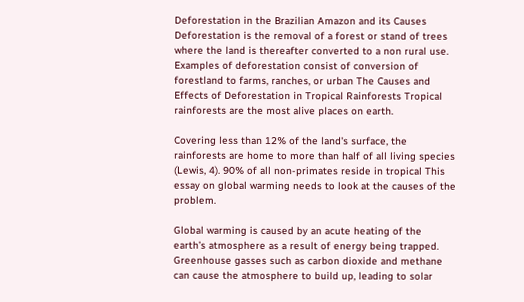Deforestation in the Brazilian Amazon and its Causes Deforestation is the removal of a forest or stand of trees where the land is thereafter converted to a non rural use. Examples of deforestation consist of conversion of forestland to farms, ranches, or urban The Causes and Effects of Deforestation in Tropical Rainforests Tropical rainforests are the most alive places on earth.

Covering less than 12% of the land's surface, the rainforests are home to more than half of all living species (Lewis, 4). 90% of all non-primates reside in tropical This essay on global warming needs to look at the causes of the problem.

Global warming is caused by an acute heating of the earth’s atmosphere as a result of energy being trapped. Greenhouse gasses such as carbon dioxide and methane can cause the atmosphere to build up, leading to solar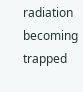radiation becoming trapped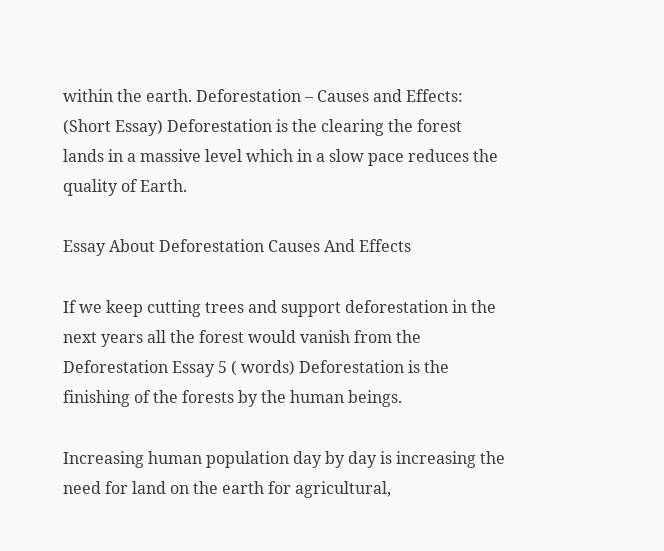within the earth. Deforestation – Causes and Effects: (Short Essay) Deforestation is the clearing the forest lands in a massive level which in a slow pace reduces the quality of Earth.

Essay About Deforestation Causes And Effects

If we keep cutting trees and support deforestation in the next years all the forest would vanish from the Deforestation Essay 5 ( words) Deforestation is the finishing of the forests by the human beings.

Increasing human population day by day is increasing the need for land on the earth for agricultural,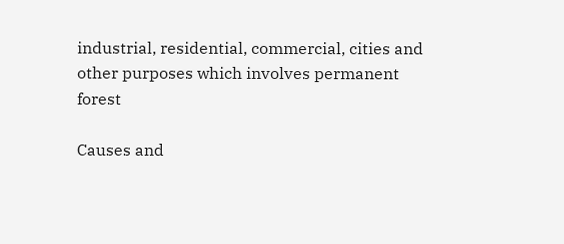industrial, residential, commercial, cities and other purposes which involves permanent forest

Causes and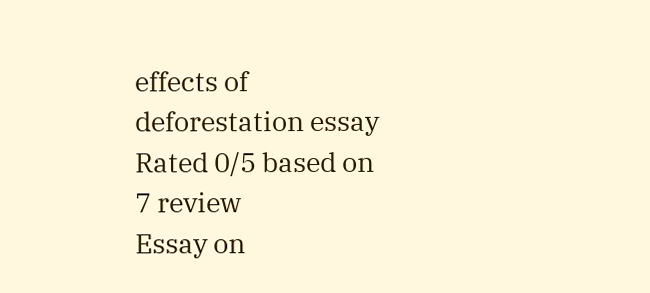effects of deforestation essay
Rated 0/5 based on 7 review
Essay on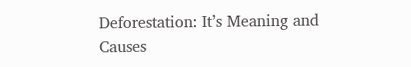Deforestation: It’s Meaning and Causes